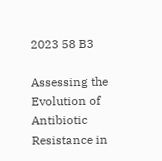2023 58 B3

Assessing the Evolution of Antibiotic Resistance in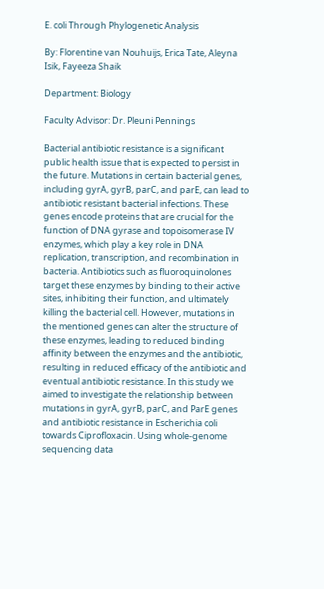E. coli Through Phylogenetic Analysis

By: Florentine van Nouhuijs, Erica Tate, Aleyna Isik, Fayeeza Shaik

Department: Biology

Faculty Advisor: Dr. Pleuni Pennings

Bacterial antibiotic resistance is a significant public health issue that is expected to persist in the future. Mutations in certain bacterial genes, including gyrA, gyrB, parC, and parE, can lead to antibiotic resistant bacterial infections. These genes encode proteins that are crucial for the function of DNA gyrase and topoisomerase IV enzymes, which play a key role in DNA replication, transcription, and recombination in bacteria. Antibiotics such as fluoroquinolones target these enzymes by binding to their active sites, inhibiting their function, and ultimately killing the bacterial cell. However, mutations in the mentioned genes can alter the structure of these enzymes, leading to reduced binding affinity between the enzymes and the antibiotic, resulting in reduced efficacy of the antibiotic and eventual antibiotic resistance. In this study we aimed to investigate the relationship between mutations in gyrA, gyrB, parC, and ParE genes and antibiotic resistance in Escherichia coli towards Ciprofloxacin. Using whole-genome sequencing data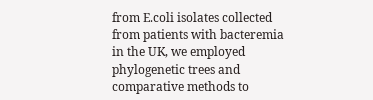from E.coli isolates collected from patients with bacteremia in the UK, we employed phylogenetic trees and comparative methods to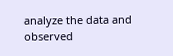analyze the data and observed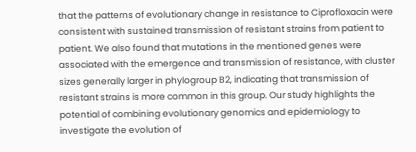that the patterns of evolutionary change in resistance to Ciprofloxacin were consistent with sustained transmission of resistant strains from patient to patient. We also found that mutations in the mentioned genes were associated with the emergence and transmission of resistance, with cluster sizes generally larger in phylogroup B2, indicating that transmission of resistant strains is more common in this group. Our study highlights the potential of combining evolutionary genomics and epidemiology to investigate the evolution of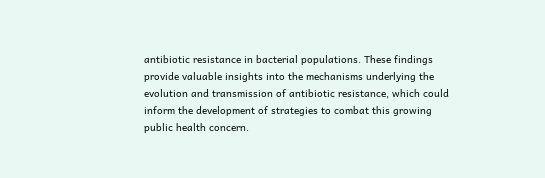antibiotic resistance in bacterial populations. These findings provide valuable insights into the mechanisms underlying the evolution and transmission of antibiotic resistance, which could inform the development of strategies to combat this growing public health concern.